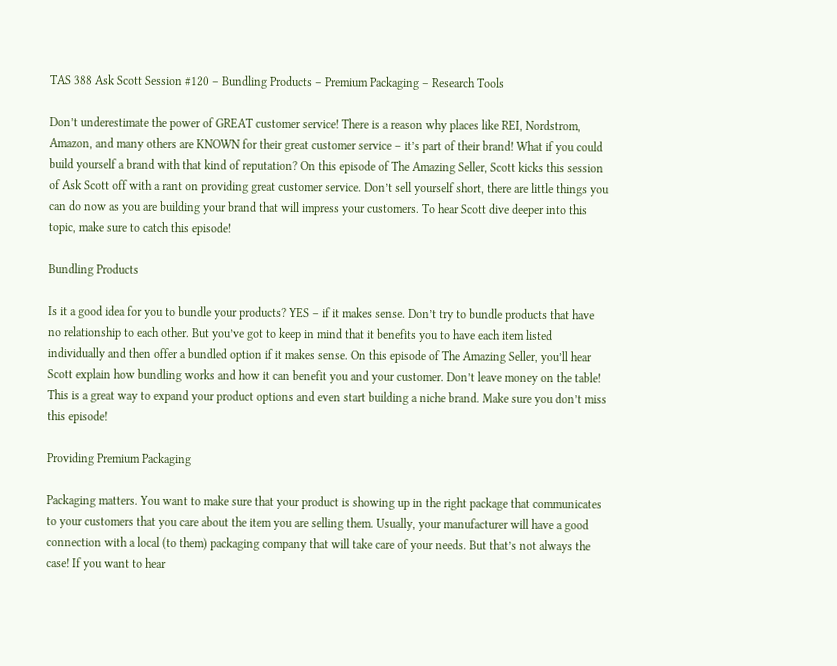TAS 388 Ask Scott Session #120 – Bundling Products – Premium Packaging – Research Tools

Don’t underestimate the power of GREAT customer service! There is a reason why places like REI, Nordstrom, Amazon, and many others are KNOWN for their great customer service – it’s part of their brand! What if you could build yourself a brand with that kind of reputation? On this episode of The Amazing Seller, Scott kicks this session of Ask Scott off with a rant on providing great customer service. Don’t sell yourself short, there are little things you can do now as you are building your brand that will impress your customers. To hear Scott dive deeper into this topic, make sure to catch this episode!

Bundling Products

Is it a good idea for you to bundle your products? YES – if it makes sense. Don’t try to bundle products that have no relationship to each other. But you’ve got to keep in mind that it benefits you to have each item listed individually and then offer a bundled option if it makes sense. On this episode of The Amazing Seller, you’ll hear Scott explain how bundling works and how it can benefit you and your customer. Don’t leave money on the table! This is a great way to expand your product options and even start building a niche brand. Make sure you don’t miss this episode!

Providing Premium Packaging

Packaging matters. You want to make sure that your product is showing up in the right package that communicates to your customers that you care about the item you are selling them. Usually, your manufacturer will have a good connection with a local (to them) packaging company that will take care of your needs. But that’s not always the case! If you want to hear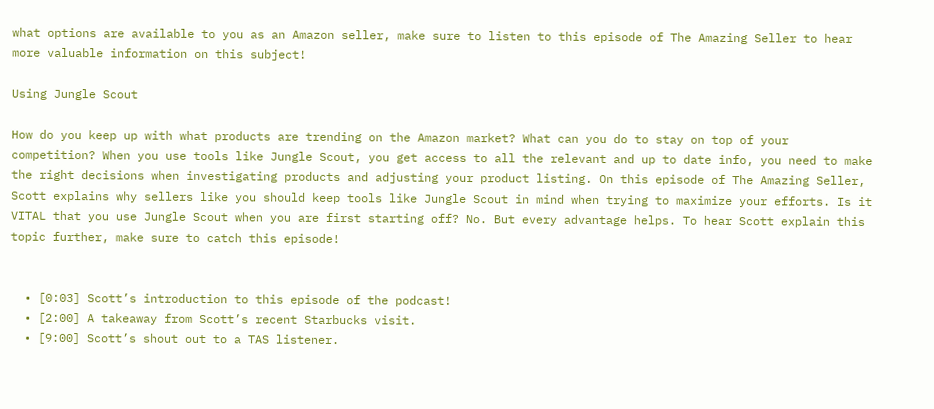what options are available to you as an Amazon seller, make sure to listen to this episode of The Amazing Seller to hear more valuable information on this subject!

Using Jungle Scout

How do you keep up with what products are trending on the Amazon market? What can you do to stay on top of your competition? When you use tools like Jungle Scout, you get access to all the relevant and up to date info, you need to make the right decisions when investigating products and adjusting your product listing. On this episode of The Amazing Seller, Scott explains why sellers like you should keep tools like Jungle Scout in mind when trying to maximize your efforts. Is it VITAL that you use Jungle Scout when you are first starting off? No. But every advantage helps. To hear Scott explain this topic further, make sure to catch this episode!


  • [0:03] Scott’s introduction to this episode of the podcast!
  • [2:00] A takeaway from Scott’s recent Starbucks visit.
  • [9:00] Scott’s shout out to a TAS listener.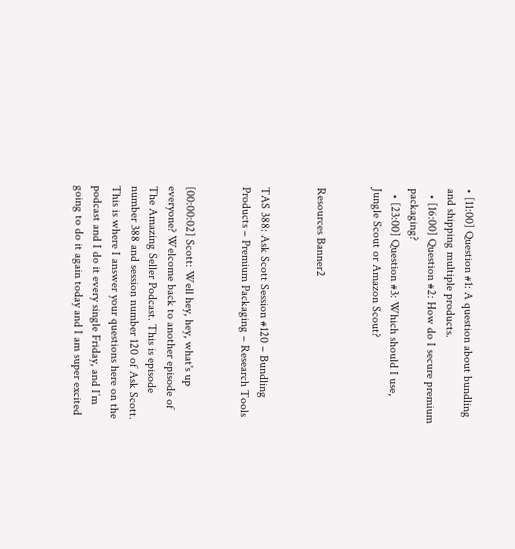• [11:00] Question #1: A question about bundling and shipping multiple products.
  • [16:00] Question #2: How do I secure premium packaging?
  • [23:00] Question #3: Which should I use, Jungle Scout or Amazon Scout?


Resources Banner2


TAS 388: Ask Scott Session #120 – Bundling Products – Premium Packaging – Research Tools


[00:00:02] Scott: Well hey, hey, what's up everyone? Welcome back to another episode of The Amazing Seller Podcast. This is episode number 388 and session number 120 of Ask Scott. This is where I answer your questions here on the podcast and I do it every single Friday, and I’m going to do it again today and I am super excited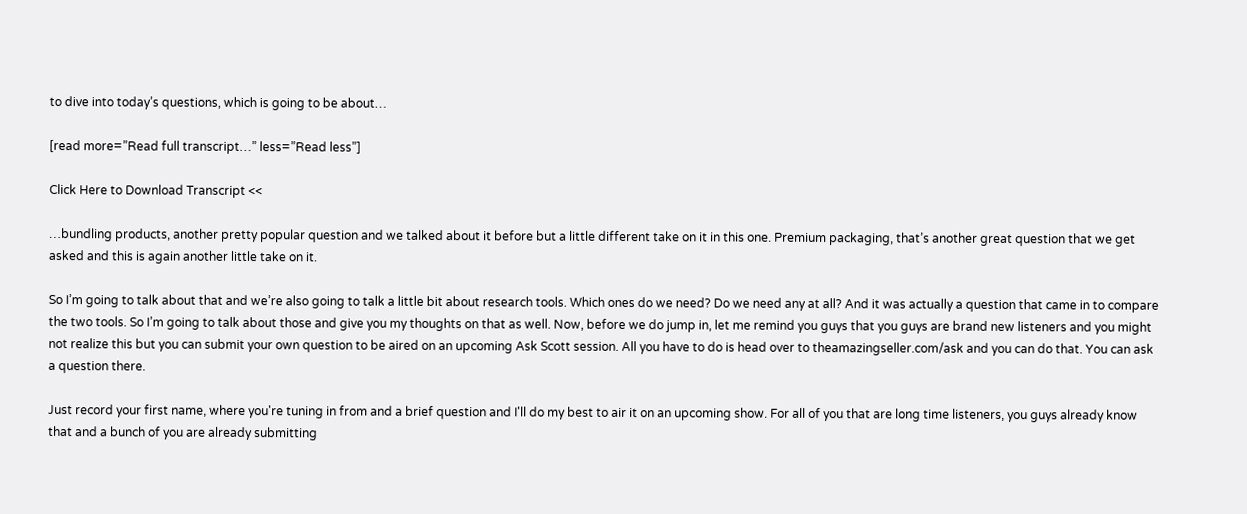to dive into today’s questions, which is going to be about…

[read more=”Read full transcript…” less=”Read less”]

Click Here to Download Transcript <<

…bundling products, another pretty popular question and we talked about it before but a little different take on it in this one. Premium packaging, that’s another great question that we get asked and this is again another little take on it.

So I’m going to talk about that and we’re also going to talk a little bit about research tools. Which ones do we need? Do we need any at all? And it was actually a question that came in to compare the two tools. So I’m going to talk about those and give you my thoughts on that as well. Now, before we do jump in, let me remind you guys that you guys are brand new listeners and you might not realize this but you can submit your own question to be aired on an upcoming Ask Scott session. All you have to do is head over to theamazingseller.com/ask and you can do that. You can ask a question there.

Just record your first name, where you're tuning in from and a brief question and I'll do my best to air it on an upcoming show. For all of you that are long time listeners, you guys already know that and a bunch of you are already submitting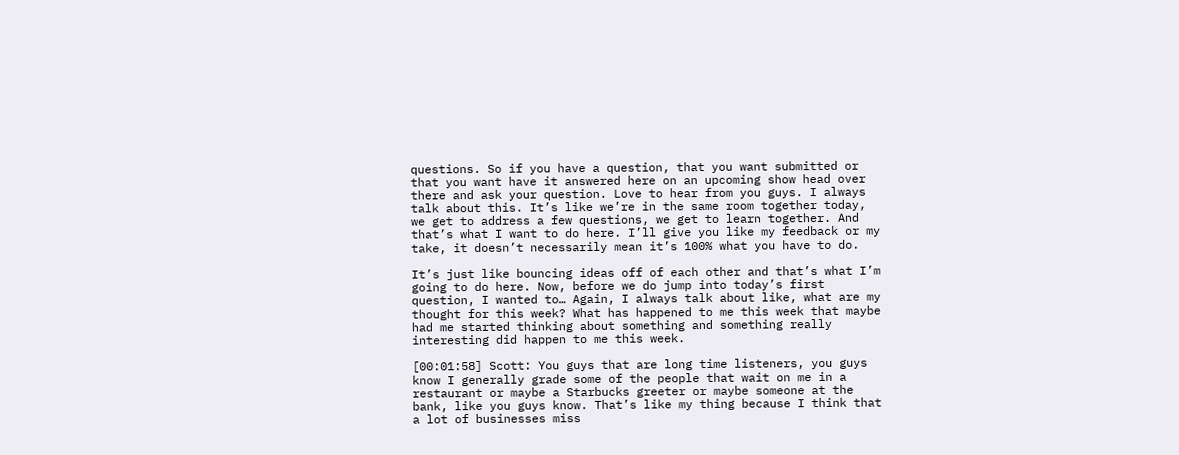questions. So if you have a question, that you want submitted or that you want have it answered here on an upcoming show head over there and ask your question. Love to hear from you guys. I always talk about this. It’s like we’re in the same room together today, we get to address a few questions, we get to learn together. And that’s what I want to do here. I’ll give you like my feedback or my take, it doesn’t necessarily mean it’s 100% what you have to do.

It’s just like bouncing ideas off of each other and that’s what I’m going to do here. Now, before we do jump into today’s first question, I wanted to… Again, I always talk about like, what are my thought for this week? What has happened to me this week that maybe had me started thinking about something and something really interesting did happen to me this week.

[00:01:58] Scott: You guys that are long time listeners, you guys know I generally grade some of the people that wait on me in a restaurant or maybe a Starbucks greeter or maybe someone at the bank, like you guys know. That’s like my thing because I think that a lot of businesses miss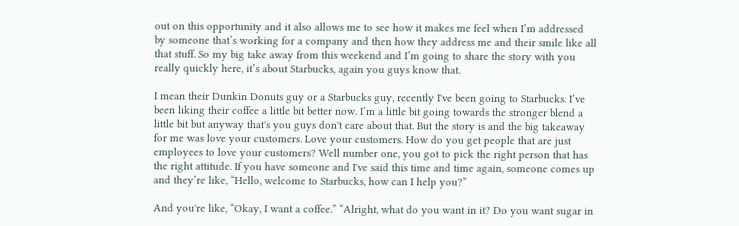out on this opportunity and it also allows me to see how it makes me feel when I’m addressed by someone that’s working for a company and then how they address me and their smile like all that stuff. So my big take away from this weekend and I’m going to share the story with you really quickly here, it’s about Starbucks, again you guys know that.

I mean their Dunkin Donuts guy or a Starbucks guy, recently I've been going to Starbucks. I’ve been liking their coffee a little bit better now. I’m a little bit going towards the stronger blend a little bit but anyway that's you guys don't care about that. But the story is and the big takeaway for me was love your customers. Love your customers. How do you get people that are just employees to love your customers? Well number one, you got to pick the right person that has the right attitude. If you have someone and I've said this time and time again, someone comes up and they’re like, “Hello, welcome to Starbucks, how can I help you?”

And you're like, “Okay, I want a coffee.” “Alright, what do you want in it? Do you want sugar in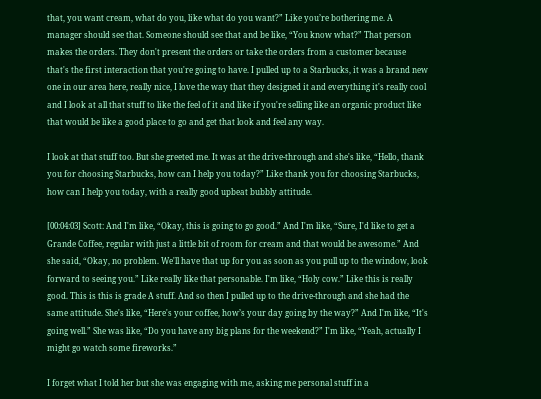that, you want cream, what do you, like what do you want?” Like you’re bothering me. A manager should see that. Someone should see that and be like, “You know what?” That person makes the orders. They don't present the orders or take the orders from a customer because that's the first interaction that you're going to have. I pulled up to a Starbucks, it was a brand new one in our area here, really nice, I love the way that they designed it and everything it's really cool and I look at all that stuff to like the feel of it and like if you're selling like an organic product like that would be like a good place to go and get that look and feel any way.

I look at that stuff too. But she greeted me. It was at the drive-through and she's like, “Hello, thank you for choosing Starbucks, how can I help you today?” Like thank you for choosing Starbucks, how can I help you today, with a really good upbeat bubbly attitude.

[00:04:03] Scott: And I'm like, “Okay, this is going to go good.” And I'm like, “Sure, I'd like to get a Grande Coffee, regular with just a little bit of room for cream and that would be awesome.” And she said, “Okay, no problem. We'll have that up for you as soon as you pull up to the window, look forward to seeing you.” Like really like that personable. I'm like, “Holy cow.” Like this is really good. This is this is grade A stuff. And so then I pulled up to the drive-through and she had the same attitude. She's like, “Here's your coffee, how’s your day going by the way?” And I'm like, “It's going well.” She was like, “Do you have any big plans for the weekend?” I'm like, “Yeah, actually I might go watch some fireworks.”

I forget what I told her but she was engaging with me, asking me personal stuff in a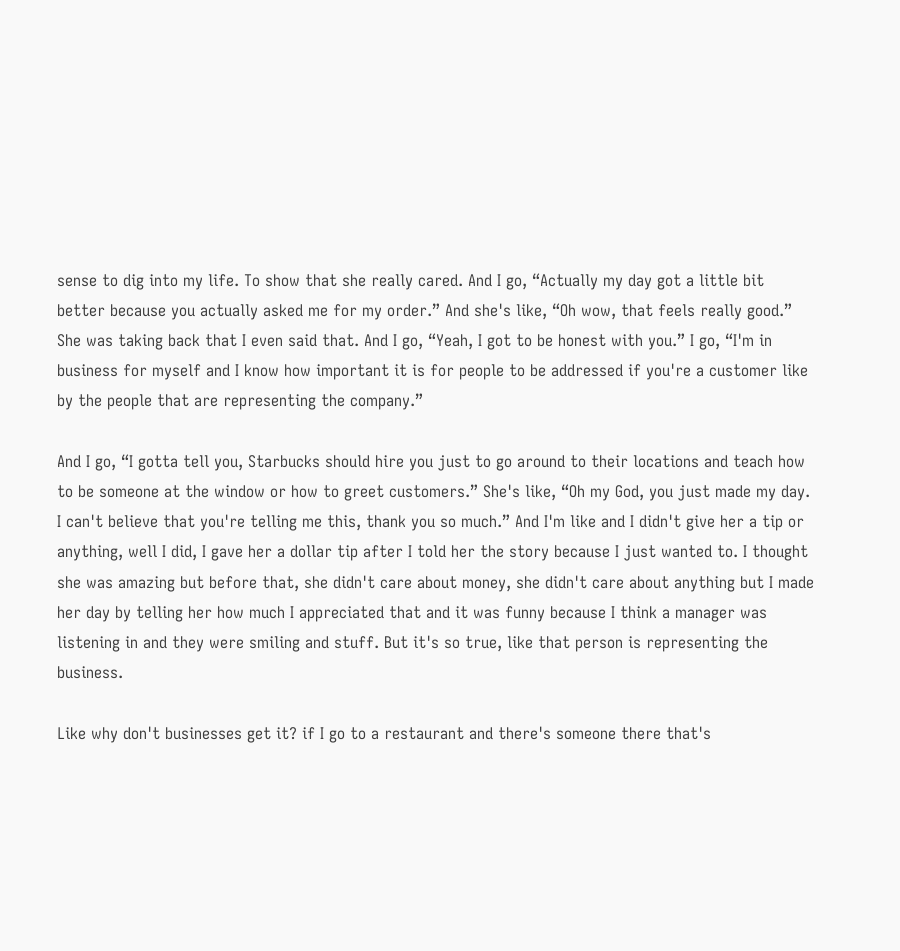sense to dig into my life. To show that she really cared. And I go, “Actually my day got a little bit better because you actually asked me for my order.” And she's like, “Oh wow, that feels really good.” She was taking back that I even said that. And I go, “Yeah, I got to be honest with you.” I go, “I'm in business for myself and I know how important it is for people to be addressed if you're a customer like by the people that are representing the company.”

And I go, “I gotta tell you, Starbucks should hire you just to go around to their locations and teach how to be someone at the window or how to greet customers.” She's like, “Oh my God, you just made my day. I can't believe that you're telling me this, thank you so much.” And I'm like and I didn't give her a tip or anything, well I did, I gave her a dollar tip after I told her the story because I just wanted to. I thought she was amazing but before that, she didn't care about money, she didn't care about anything but I made her day by telling her how much I appreciated that and it was funny because I think a manager was listening in and they were smiling and stuff. But it's so true, like that person is representing the business.

Like why don't businesses get it? if I go to a restaurant and there's someone there that's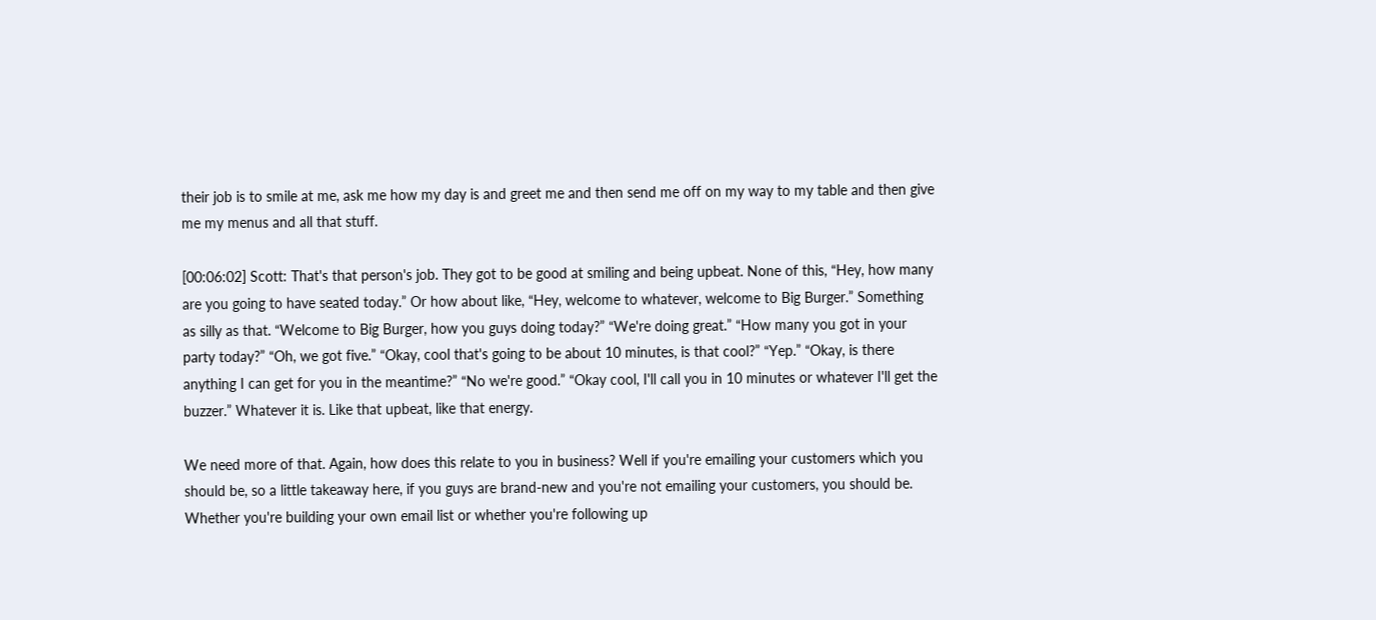their job is to smile at me, ask me how my day is and greet me and then send me off on my way to my table and then give me my menus and all that stuff.

[00:06:02] Scott: That's that person's job. They got to be good at smiling and being upbeat. None of this, “Hey, how many are you going to have seated today.” Or how about like, “Hey, welcome to whatever, welcome to Big Burger.” Something as silly as that. “Welcome to Big Burger, how you guys doing today?” “We're doing great.” “How many you got in your party today?” “Oh, we got five.” “Okay, cool that's going to be about 10 minutes, is that cool?” “Yep.” “Okay, is there anything I can get for you in the meantime?” “No we're good.” “Okay cool, I'll call you in 10 minutes or whatever I'll get the buzzer.” Whatever it is. Like that upbeat, like that energy.

We need more of that. Again, how does this relate to you in business? Well if you're emailing your customers which you should be, so a little takeaway here, if you guys are brand-new and you're not emailing your customers, you should be. Whether you're building your own email list or whether you're following up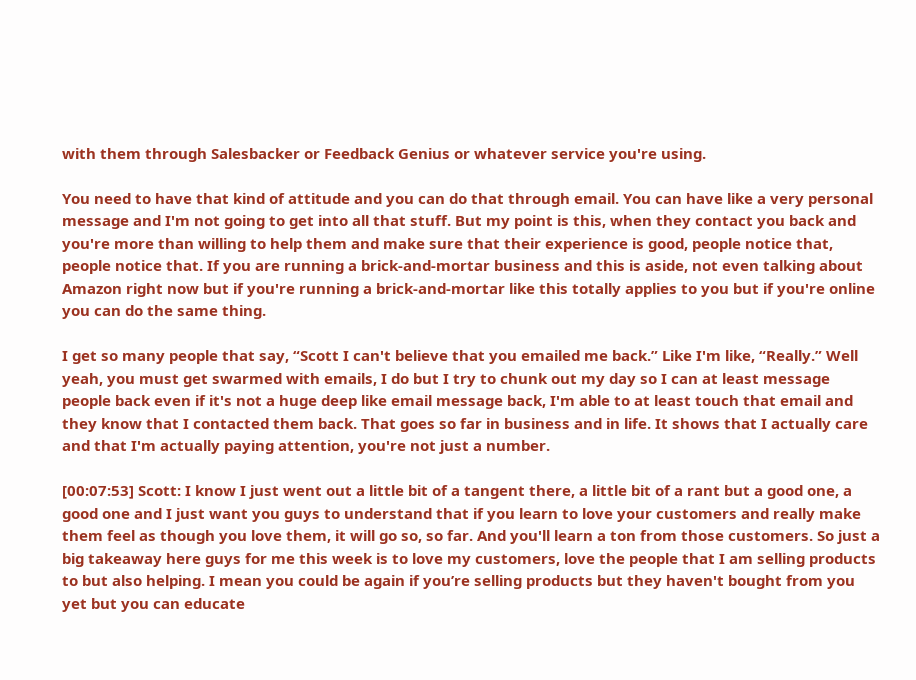with them through Salesbacker or Feedback Genius or whatever service you're using.

You need to have that kind of attitude and you can do that through email. You can have like a very personal message and I'm not going to get into all that stuff. But my point is this, when they contact you back and you're more than willing to help them and make sure that their experience is good, people notice that, people notice that. If you are running a brick-and-mortar business and this is aside, not even talking about Amazon right now but if you're running a brick-and-mortar like this totally applies to you but if you're online you can do the same thing.

I get so many people that say, “Scott I can't believe that you emailed me back.” Like I'm like, “Really.” Well yeah, you must get swarmed with emails, I do but I try to chunk out my day so I can at least message people back even if it's not a huge deep like email message back, I'm able to at least touch that email and they know that I contacted them back. That goes so far in business and in life. It shows that I actually care and that I'm actually paying attention, you're not just a number.

[00:07:53] Scott: I know I just went out a little bit of a tangent there, a little bit of a rant but a good one, a good one and I just want you guys to understand that if you learn to love your customers and really make them feel as though you love them, it will go so, so far. And you'll learn a ton from those customers. So just a big takeaway here guys for me this week is to love my customers, love the people that I am selling products to but also helping. I mean you could be again if you’re selling products but they haven't bought from you yet but you can educate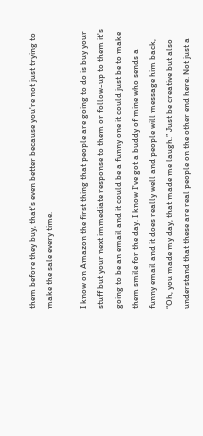them before they buy, that's even better because you're not just trying to make the sale every time.

I know on Amazon the first thing that people are going to do is buy your stuff but your next immediate response to them or follow-up to them it's going to be an email and it could be a funny one it could just be to make them smile for the day. I know I've got a buddy of mine who sends a funny email and it does really well and people will message him back, “Oh, you made my day, that made me laugh.” Just be creative but also understand that these are real people on the other end here. Not just a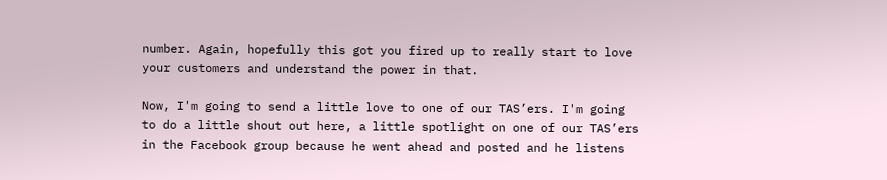number. Again, hopefully this got you fired up to really start to love your customers and understand the power in that.

Now, I'm going to send a little love to one of our TAS’ers. I'm going to do a little shout out here, a little spotlight on one of our TAS’ers in the Facebook group because he went ahead and posted and he listens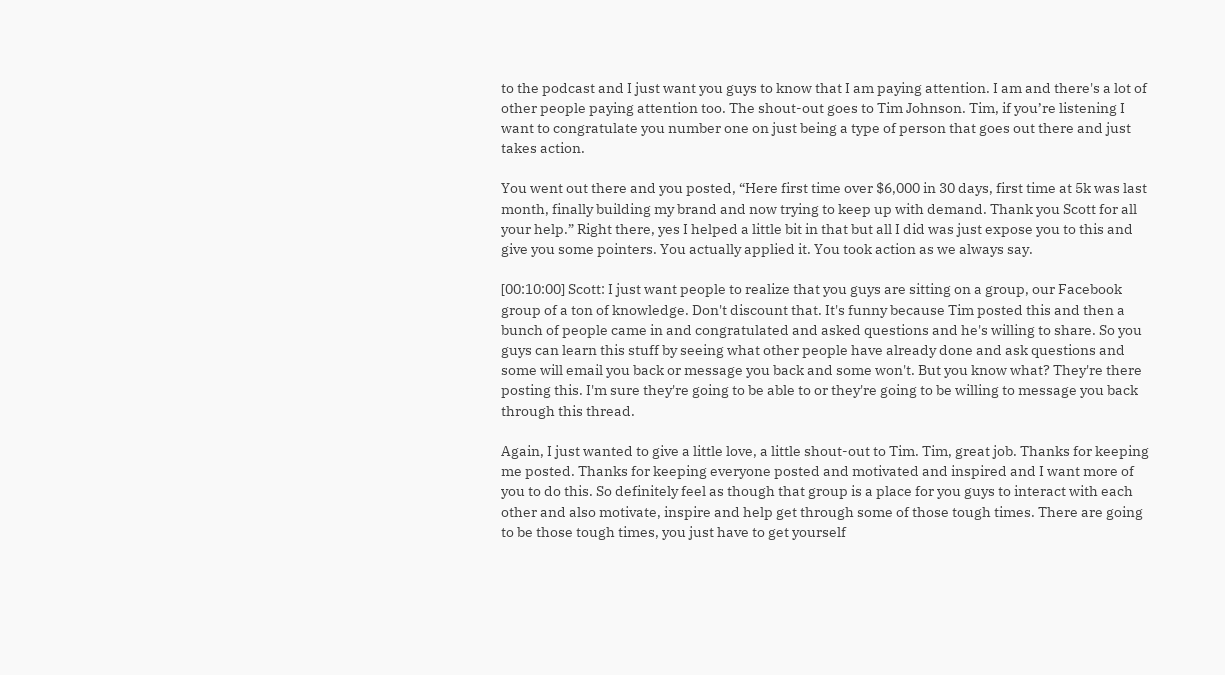to the podcast and I just want you guys to know that I am paying attention. I am and there's a lot of other people paying attention too. The shout-out goes to Tim Johnson. Tim, if you’re listening I want to congratulate you number one on just being a type of person that goes out there and just takes action.

You went out there and you posted, “Here first time over $6,000 in 30 days, first time at 5k was last month, finally building my brand and now trying to keep up with demand. Thank you Scott for all your help.” Right there, yes I helped a little bit in that but all I did was just expose you to this and give you some pointers. You actually applied it. You took action as we always say.

[00:10:00] Scott: I just want people to realize that you guys are sitting on a group, our Facebook group of a ton of knowledge. Don't discount that. It's funny because Tim posted this and then a bunch of people came in and congratulated and asked questions and he's willing to share. So you guys can learn this stuff by seeing what other people have already done and ask questions and some will email you back or message you back and some won't. But you know what? They're there posting this. I'm sure they're going to be able to or they're going to be willing to message you back through this thread.

Again, I just wanted to give a little love, a little shout-out to Tim. Tim, great job. Thanks for keeping me posted. Thanks for keeping everyone posted and motivated and inspired and I want more of you to do this. So definitely feel as though that group is a place for you guys to interact with each other and also motivate, inspire and help get through some of those tough times. There are going to be those tough times, you just have to get yourself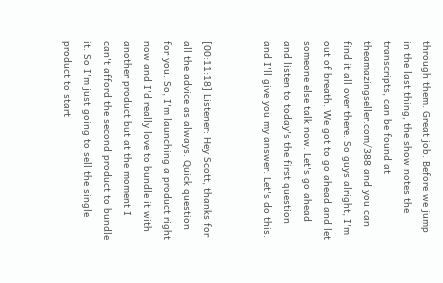through them. Great job. Before we jump in the last thing, the show notes the transcripts, can be found at theamazingseller.com/388 and you can find it all over there. So guys alright, I'm out of breath. We got to go ahead and let someone else talk now. Let's go ahead and listen to today's the first question and I'll give you my answer. Let's do this.


[00:11:18] Listener: Hey Scott, thanks for all the advice as always. Quick question for you. So, I'm launching a product right now and I'd really love to bundle it with another product but at the moment I can't afford the second product to bundle it. So I'm just going to sell the single product to start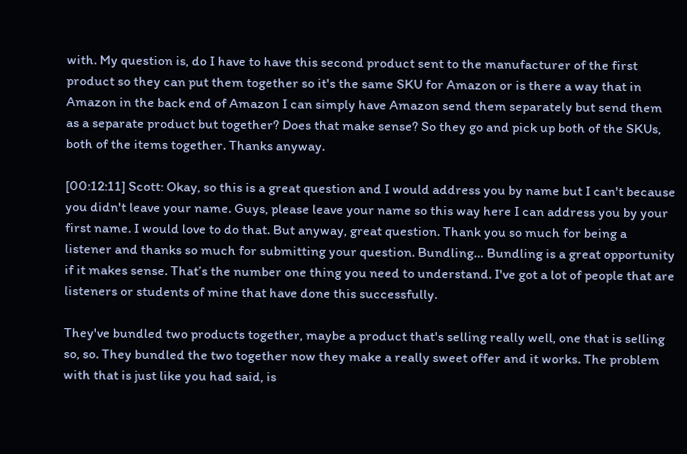with. My question is, do I have to have this second product sent to the manufacturer of the first product so they can put them together so it's the same SKU for Amazon or is there a way that in Amazon in the back end of Amazon I can simply have Amazon send them separately but send them as a separate product but together? Does that make sense? So they go and pick up both of the SKUs, both of the items together. Thanks anyway.

[00:12:11] Scott: Okay, so this is a great question and I would address you by name but I can't because you didn't leave your name. Guys, please leave your name so this way here I can address you by your first name. I would love to do that. But anyway, great question. Thank you so much for being a listener and thanks so much for submitting your question. Bundling… Bundling is a great opportunity if it makes sense. That’s the number one thing you need to understand. I've got a lot of people that are listeners or students of mine that have done this successfully.

They've bundled two products together, maybe a product that's selling really well, one that is selling so, so. They bundled the two together now they make a really sweet offer and it works. The problem with that is just like you had said, is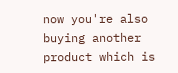now you're also buying another product which is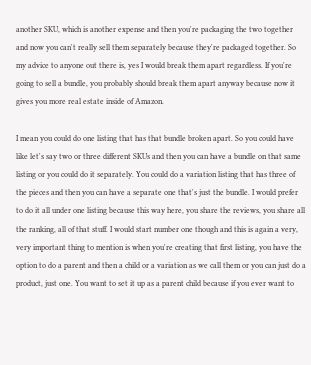another SKU, which is another expense and then you're packaging the two together and now you can't really sell them separately because they're packaged together. So my advice to anyone out there is, yes I would break them apart regardless. If you're going to sell a bundle, you probably should break them apart anyway because now it gives you more real estate inside of Amazon.

I mean you could do one listing that has that bundle broken apart. So you could have like let's say two or three different SKUs and then you can have a bundle on that same listing or you could do it separately. You could do a variation listing that has three of the pieces and then you can have a separate one that's just the bundle. I would prefer to do it all under one listing because this way here, you share the reviews, you share all the ranking, all of that stuff. I would start number one though and this is again a very, very important thing to mention is when you're creating that first listing, you have the option to do a parent and then a child or a variation as we call them or you can just do a product, just one. You want to set it up as a parent child because if you ever want to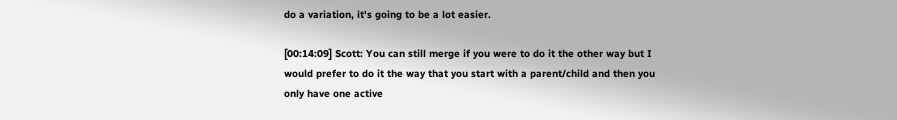do a variation, it's going to be a lot easier.

[00:14:09] Scott: You can still merge if you were to do it the other way but I would prefer to do it the way that you start with a parent/child and then you only have one active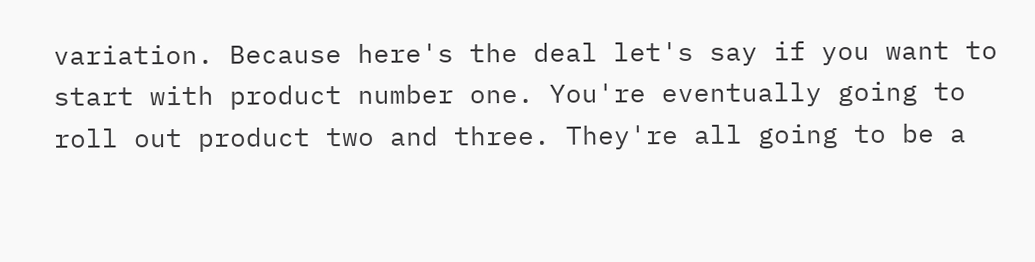variation. Because here's the deal let's say if you want to start with product number one. You're eventually going to roll out product two and three. They're all going to be a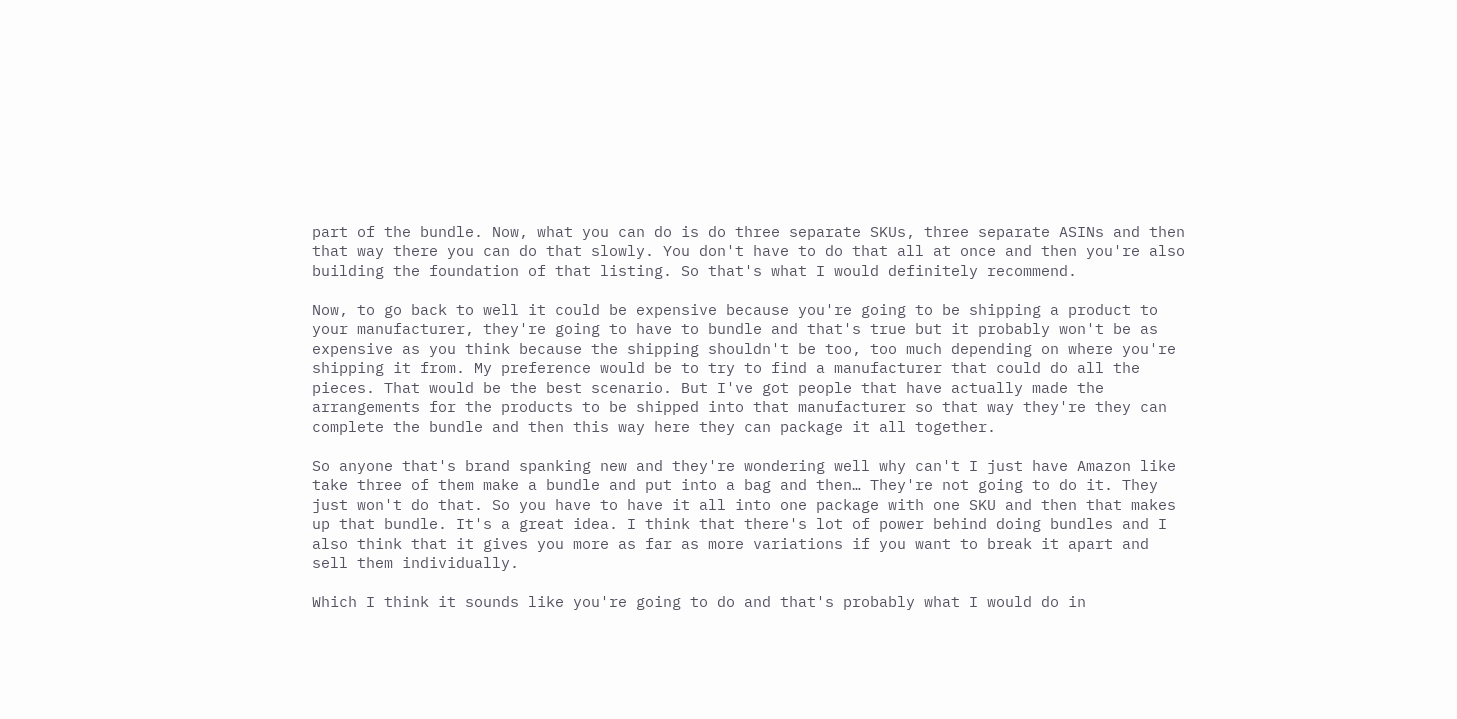part of the bundle. Now, what you can do is do three separate SKUs, three separate ASINs and then that way there you can do that slowly. You don't have to do that all at once and then you're also building the foundation of that listing. So that's what I would definitely recommend.

Now, to go back to well it could be expensive because you're going to be shipping a product to your manufacturer, they're going to have to bundle and that's true but it probably won't be as expensive as you think because the shipping shouldn't be too, too much depending on where you're shipping it from. My preference would be to try to find a manufacturer that could do all the pieces. That would be the best scenario. But I've got people that have actually made the arrangements for the products to be shipped into that manufacturer so that way they're they can complete the bundle and then this way here they can package it all together.

So anyone that's brand spanking new and they're wondering well why can't I just have Amazon like take three of them make a bundle and put into a bag and then… They're not going to do it. They just won't do that. So you have to have it all into one package with one SKU and then that makes up that bundle. It's a great idea. I think that there's lot of power behind doing bundles and I also think that it gives you more as far as more variations if you want to break it apart and sell them individually.

Which I think it sounds like you're going to do and that's probably what I would do in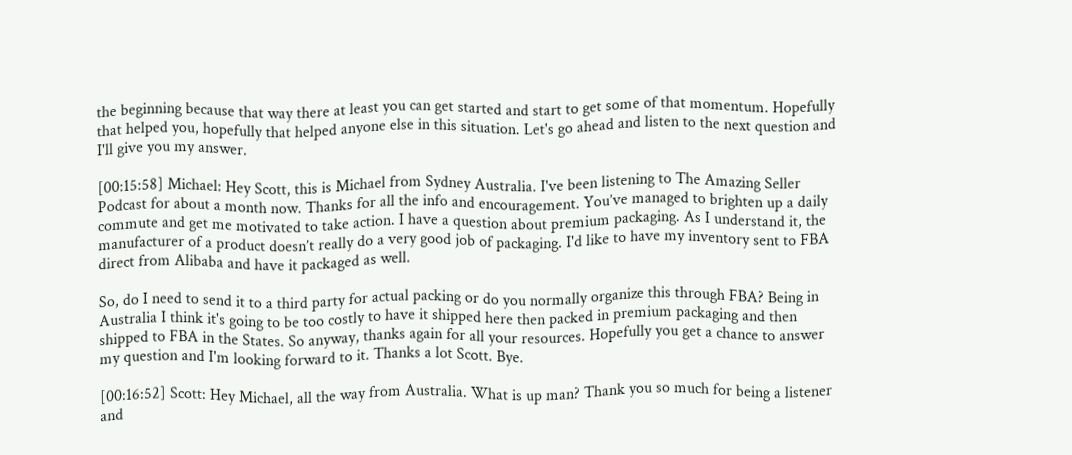the beginning because that way there at least you can get started and start to get some of that momentum. Hopefully that helped you, hopefully that helped anyone else in this situation. Let's go ahead and listen to the next question and I'll give you my answer.

[00:15:58] Michael: Hey Scott, this is Michael from Sydney Australia. I've been listening to The Amazing Seller Podcast for about a month now. Thanks for all the info and encouragement. You’ve managed to brighten up a daily commute and get me motivated to take action. I have a question about premium packaging. As I understand it, the manufacturer of a product doesn’t really do a very good job of packaging. I'd like to have my inventory sent to FBA direct from Alibaba and have it packaged as well.

So, do I need to send it to a third party for actual packing or do you normally organize this through FBA? Being in Australia I think it's going to be too costly to have it shipped here then packed in premium packaging and then shipped to FBA in the States. So anyway, thanks again for all your resources. Hopefully you get a chance to answer my question and I'm looking forward to it. Thanks a lot Scott. Bye.

[00:16:52] Scott: Hey Michael, all the way from Australia. What is up man? Thank you so much for being a listener and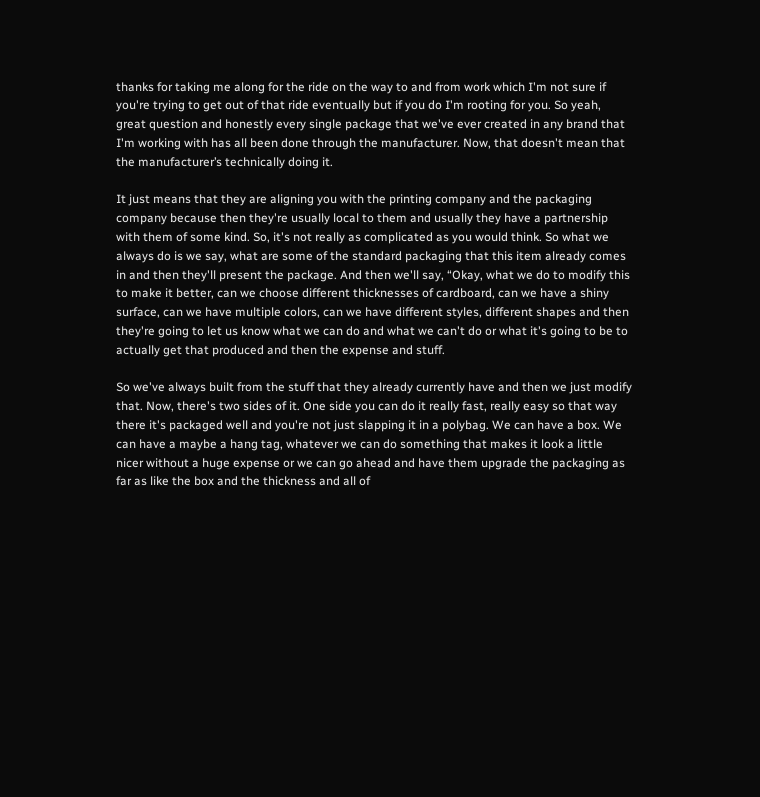thanks for taking me along for the ride on the way to and from work which I'm not sure if you're trying to get out of that ride eventually but if you do I'm rooting for you. So yeah, great question and honestly every single package that we've ever created in any brand that I'm working with has all been done through the manufacturer. Now, that doesn't mean that the manufacturer’s technically doing it.

It just means that they are aligning you with the printing company and the packaging company because then they're usually local to them and usually they have a partnership with them of some kind. So, it's not really as complicated as you would think. So what we always do is we say, what are some of the standard packaging that this item already comes in and then they'll present the package. And then we'll say, “Okay, what we do to modify this to make it better, can we choose different thicknesses of cardboard, can we have a shiny surface, can we have multiple colors, can we have different styles, different shapes and then they're going to let us know what we can do and what we can't do or what it's going to be to actually get that produced and then the expense and stuff.

So we've always built from the stuff that they already currently have and then we just modify that. Now, there's two sides of it. One side you can do it really fast, really easy so that way there it's packaged well and you're not just slapping it in a polybag. We can have a box. We can have a maybe a hang tag, whatever we can do something that makes it look a little nicer without a huge expense or we can go ahead and have them upgrade the packaging as far as like the box and the thickness and all of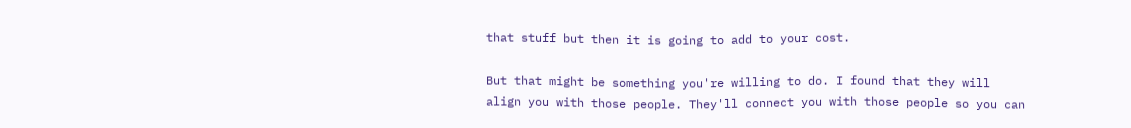that stuff but then it is going to add to your cost.

But that might be something you're willing to do. I found that they will align you with those people. They'll connect you with those people so you can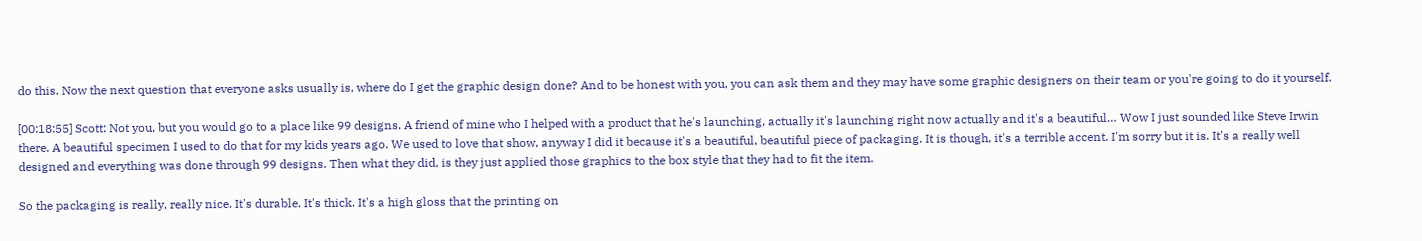do this. Now the next question that everyone asks usually is, where do I get the graphic design done? And to be honest with you, you can ask them and they may have some graphic designers on their team or you're going to do it yourself.

[00:18:55] Scott: Not you, but you would go to a place like 99 designs. A friend of mine who I helped with a product that he's launching, actually it's launching right now actually and it's a beautiful… Wow I just sounded like Steve Irwin there. A beautiful specimen I used to do that for my kids years ago. We used to love that show, anyway I did it because it's a beautiful, beautiful piece of packaging. It is though, it's a terrible accent. I'm sorry but it is. It's a really well designed and everything was done through 99 designs. Then what they did, is they just applied those graphics to the box style that they had to fit the item.

So the packaging is really, really nice. It's durable. It's thick. It's a high gloss that the printing on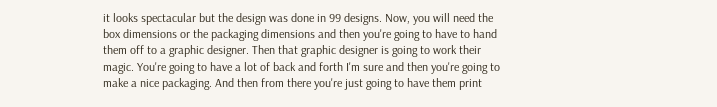it looks spectacular but the design was done in 99 designs. Now, you will need the box dimensions or the packaging dimensions and then you're going to have to hand them off to a graphic designer. Then that graphic designer is going to work their magic. You're going to have a lot of back and forth I'm sure and then you're going to make a nice packaging. And then from there you're just going to have them print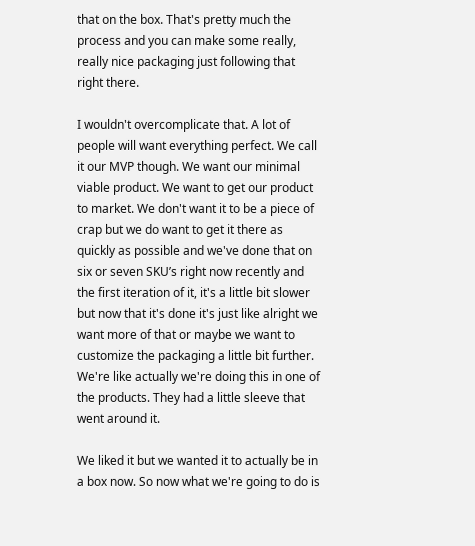that on the box. That's pretty much the process and you can make some really, really nice packaging just following that right there.

I wouldn't overcomplicate that. A lot of people will want everything perfect. We call it our MVP though. We want our minimal viable product. We want to get our product to market. We don't want it to be a piece of crap but we do want to get it there as quickly as possible and we've done that on six or seven SKU’s right now recently and the first iteration of it, it's a little bit slower but now that it's done it's just like alright we want more of that or maybe we want to customize the packaging a little bit further. We're like actually we're doing this in one of the products. They had a little sleeve that went around it.

We liked it but we wanted it to actually be in a box now. So now what we're going to do is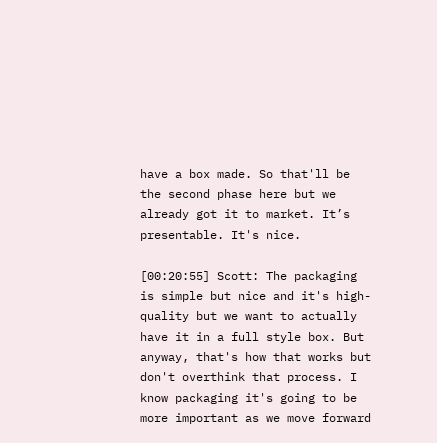have a box made. So that'll be the second phase here but we already got it to market. It’s presentable. It's nice.

[00:20:55] Scott: The packaging is simple but nice and it's high-quality but we want to actually have it in a full style box. But anyway, that's how that works but don't overthink that process. I know packaging it's going to be more important as we move forward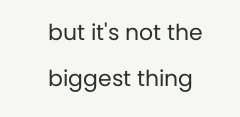but it's not the biggest thing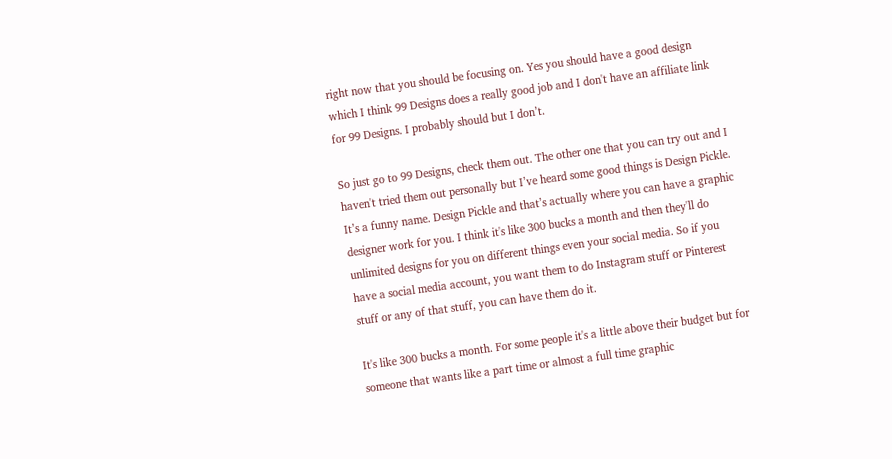right now that you should be focusing on. Yes you should have a good design which I think 99 Designs does a really good job and I don't have an affiliate link for 99 Designs. I probably should but I don’t.

So just go to 99 Designs, check them out. The other one that you can try out and I haven't tried them out personally but I’ve heard some good things is Design Pickle. It’s a funny name. Design Pickle and that’s actually where you can have a graphic designer work for you. I think it's like 300 bucks a month and then they'll do unlimited designs for you on different things even your social media. So if you have a social media account, you want them to do Instagram stuff or Pinterest stuff or any of that stuff, you can have them do it.

It's like 300 bucks a month. For some people it's a little above their budget but for someone that wants like a part time or almost a full time graphic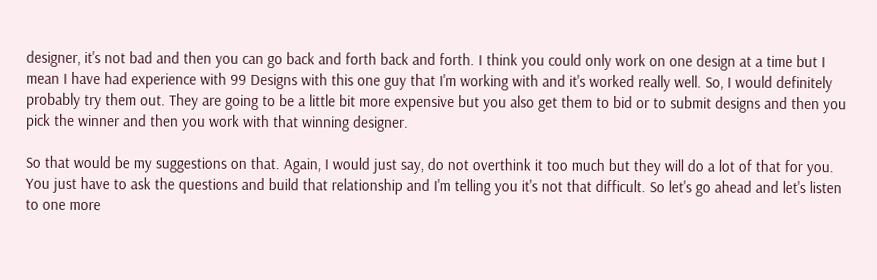designer, it's not bad and then you can go back and forth back and forth. I think you could only work on one design at a time but I mean I have had experience with 99 Designs with this one guy that I'm working with and it's worked really well. So, I would definitely probably try them out. They are going to be a little bit more expensive but you also get them to bid or to submit designs and then you pick the winner and then you work with that winning designer.

So that would be my suggestions on that. Again, I would just say, do not overthink it too much but they will do a lot of that for you. You just have to ask the questions and build that relationship and I'm telling you it's not that difficult. So let's go ahead and let's listen to one more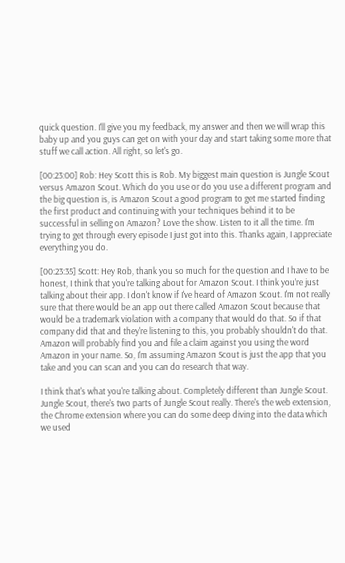quick question. I'll give you my feedback, my answer and then we will wrap this baby up and you guys can get on with your day and start taking some more that stuff we call action. All right, so let's go.

[00:23:00] Rob: Hey Scott this is Rob. My biggest main question is Jungle Scout versus Amazon Scout. Which do you use or do you use a different program and the big question is, is Amazon Scout a good program to get me started finding the first product and continuing with your techniques behind it to be successful in selling on Amazon? Love the show. Listen to it all the time. I'm trying to get through every episode I just got into this. Thanks again, I appreciate everything you do.

[00:23:35] Scott: Hey Rob, thank you so much for the question and I have to be honest, I think that you're talking about for Amazon Scout. I think you’re just talking about their app. I don't know if I've heard of Amazon Scout. I'm not really sure that there would be an app out there called Amazon Scout because that would be a trademark violation with a company that would do that. So if that company did that and they're listening to this, you probably shouldn't do that. Amazon will probably find you and file a claim against you using the word Amazon in your name. So, I'm assuming Amazon Scout is just the app that you take and you can scan and you can do research that way.

I think that's what you're talking about. Completely different than Jungle Scout. Jungle Scout, there's two parts of Jungle Scout really. There's the web extension, the Chrome extension where you can do some deep diving into the data which we used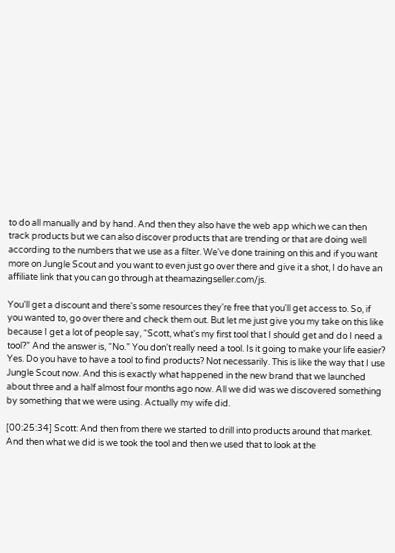to do all manually and by hand. And then they also have the web app which we can then track products but we can also discover products that are trending or that are doing well according to the numbers that we use as a filter. We've done training on this and if you want more on Jungle Scout and you want to even just go over there and give it a shot, I do have an affiliate link that you can go through at theamazingseller.com/js.

You'll get a discount and there's some resources they're free that you'll get access to. So, if you wanted to, go over there and check them out. But let me just give you my take on this like because I get a lot of people say, “Scott, what's my first tool that I should get and do I need a tool?” And the answer is, “No.” You don't really need a tool. Is it going to make your life easier? Yes. Do you have to have a tool to find products? Not necessarily. This is like the way that I use Jungle Scout now. And this is exactly what happened in the new brand that we launched about three and a half almost four months ago now. All we did was we discovered something by something that we were using. Actually my wife did.

[00:25:34] Scott: And then from there we started to drill into products around that market. And then what we did is we took the tool and then we used that to look at the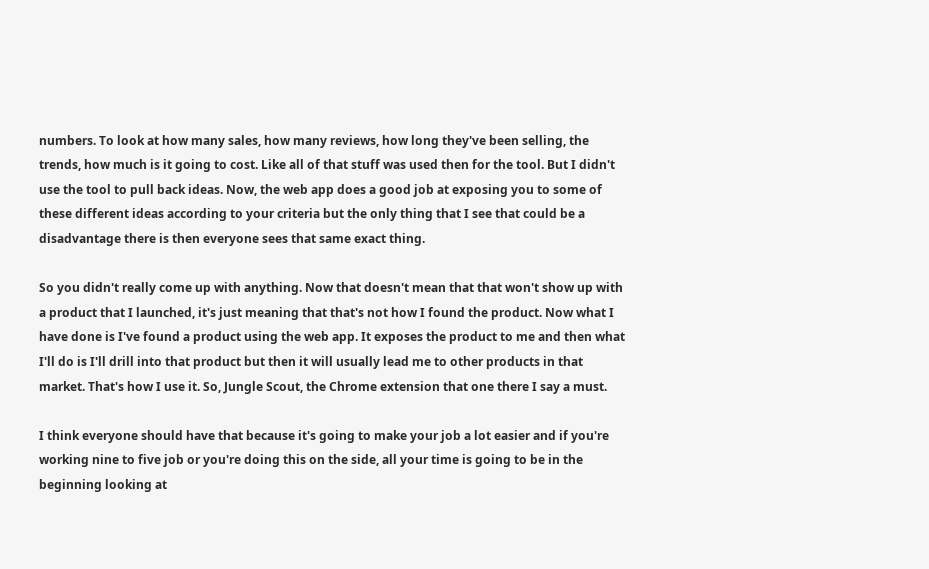numbers. To look at how many sales, how many reviews, how long they've been selling, the trends, how much is it going to cost. Like all of that stuff was used then for the tool. But I didn't use the tool to pull back ideas. Now, the web app does a good job at exposing you to some of these different ideas according to your criteria but the only thing that I see that could be a disadvantage there is then everyone sees that same exact thing.

So you didn't really come up with anything. Now that doesn't mean that that won't show up with a product that I launched, it's just meaning that that's not how I found the product. Now what I have done is I've found a product using the web app. It exposes the product to me and then what I'll do is I'll drill into that product but then it will usually lead me to other products in that market. That's how I use it. So, Jungle Scout, the Chrome extension that one there I say a must.

I think everyone should have that because it's going to make your job a lot easier and if you're working nine to five job or you're doing this on the side, all your time is going to be in the beginning looking at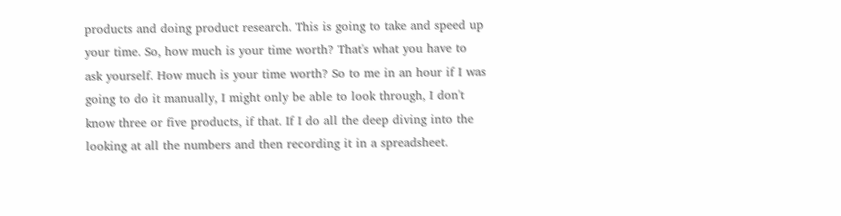products and doing product research. This is going to take and speed up your time. So, how much is your time worth? That's what you have to ask yourself. How much is your time worth? So to me in an hour if I was going to do it manually, I might only be able to look through, I don't know three or five products, if that. If I do all the deep diving into the looking at all the numbers and then recording it in a spreadsheet.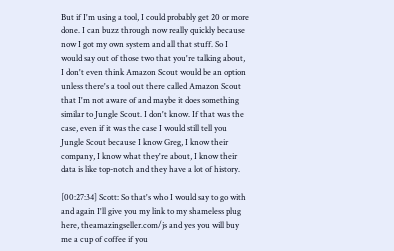But if I'm using a tool, I could probably get 20 or more done. I can buzz through now really quickly because now I got my own system and all that stuff. So I would say out of those two that you're talking about, I don't even think Amazon Scout would be an option unless there's a tool out there called Amazon Scout that I'm not aware of and maybe it does something similar to Jungle Scout. I don't know. If that was the case, even if it was the case I would still tell you Jungle Scout because I know Greg, I know their company, I know what they're about, I know their data is like top-notch and they have a lot of history.

[00:27:34] Scott: So that's who I would say to go with and again I'll give you my link to my shameless plug here, theamazingseller.com/js and yes you will buy me a cup of coffee if you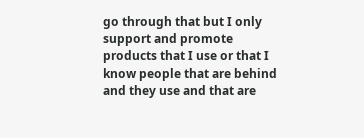go through that but I only support and promote products that I use or that I know people that are behind and they use and that are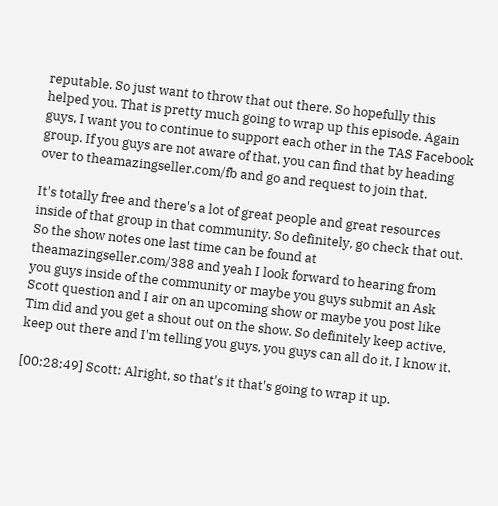reputable. So just want to throw that out there. So hopefully this helped you. That is pretty much going to wrap up this episode. Again guys, I want you to continue to support each other in the TAS Facebook group. If you guys are not aware of that, you can find that by heading over to theamazingseller.com/fb and go and request to join that.

It's totally free and there's a lot of great people and great resources inside of that group in that community. So definitely, go check that out. So the show notes one last time can be found at theamazingseller.com/388 and yeah I look forward to hearing from you guys inside of the community or maybe you guys submit an Ask Scott question and I air on an upcoming show or maybe you post like Tim did and you get a shout out on the show. So definitely keep active, keep out there and I'm telling you guys, you guys can all do it, I know it.

[00:28:49] Scott: Alright, so that's it that's going to wrap it up.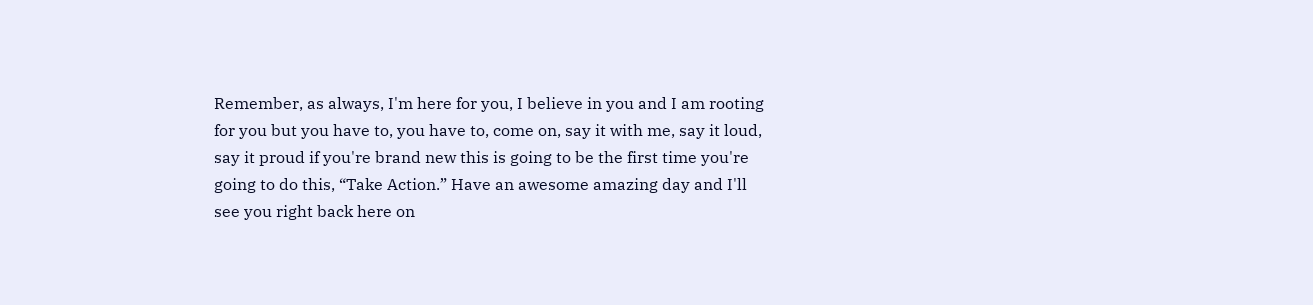Remember, as always, I'm here for you, I believe in you and I am rooting for you but you have to, you have to, come on, say it with me, say it loud, say it proud if you're brand new this is going to be the first time you're going to do this, “Take Action.” Have an awesome amazing day and I'll see you right back here on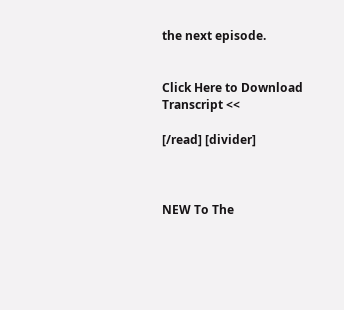the next episode.


Click Here to Download Transcript <<

[/read] [divider]



NEW To The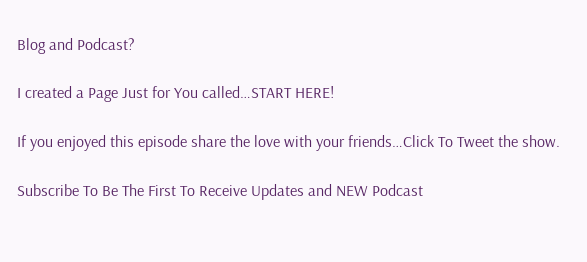Blog and Podcast?

I created a Page Just for You called…START HERE!

If you enjoyed this episode share the love with your friends…Click To Tweet the show.

Subscribe To Be The First To Receive Updates and NEW Podcast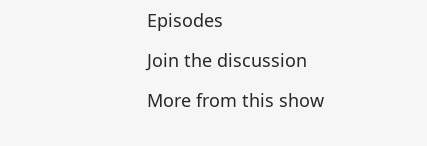Episodes

Join the discussion

More from this show